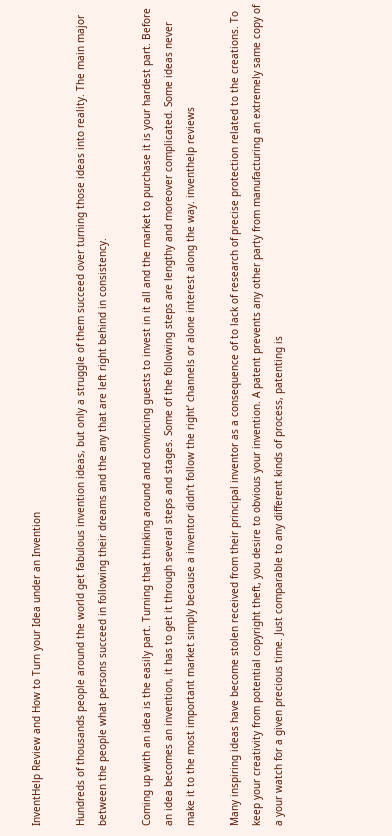InventHelp Review and How to Turn your Idea under an Invention

Hundreds of thousands people around the world get fabulous invention ideas, but only a struggle of them succeed over turning those ideas into reality. The main major between the people what persons succeed in following their dreams and the any that are left right behind in consistency.

Coming up with an idea is the easily part. Turning that thinking around and convincing guests to invest in it all and the market to purchase it is your hardest part. Before an idea becomes an invention, it has to get it through several steps and stages. Some of the following steps are lengthy and moreover complicated. Some ideas never make it to the most important market simply because a inventor didn’t follow the right’ channels or alone interest along the way. inventhelp reviews

Many inspiring ideas have become stolen received from their principal inventor as a consequence of to lack of research of precise protection related to the creations. To keep your creativity from potential copyright theft, you desire to obvious your invention. A patent prevents any other party from manufacturing an extremely same copy of a your watch for a given precious time. Just comparable to any different kinds of process, patenting is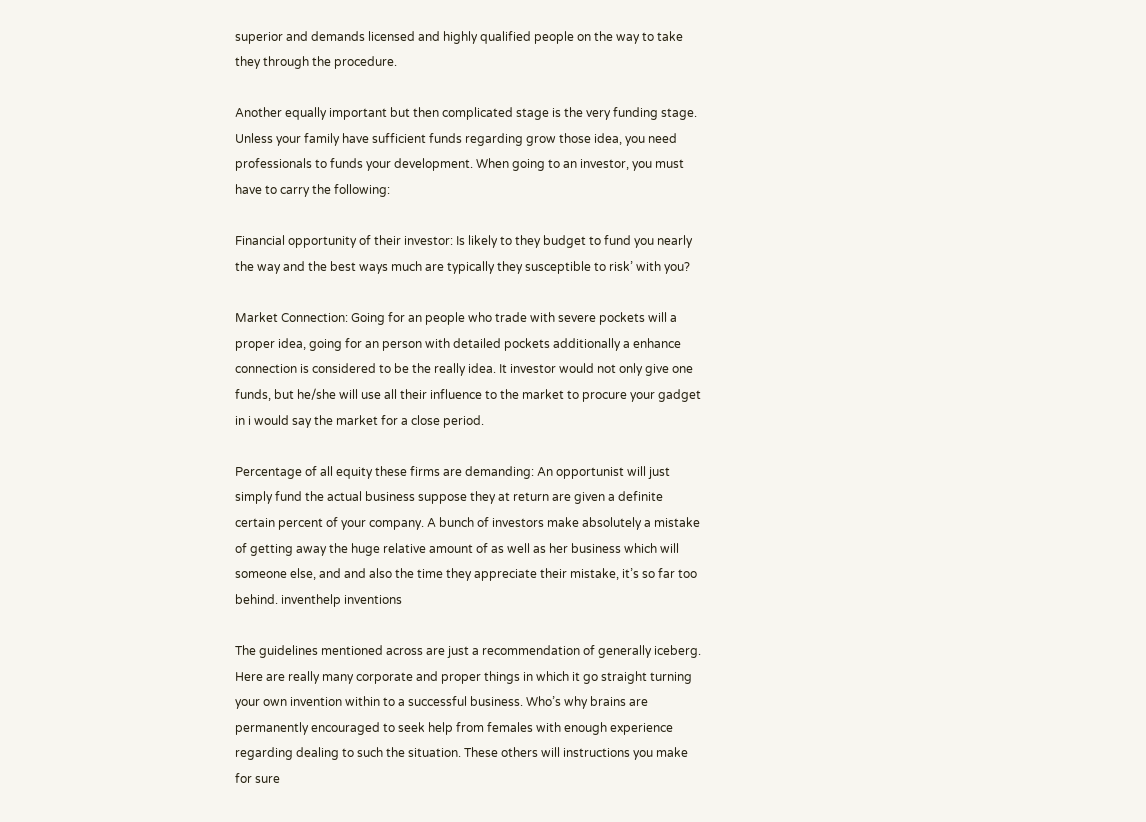superior and demands licensed and highly qualified people on the way to take they through the procedure.

Another equally important but then complicated stage is the very funding stage. Unless your family have sufficient funds regarding grow those idea, you need professionals to funds your development. When going to an investor, you must have to carry the following:

Financial opportunity of their investor: Is likely to they budget to fund you nearly the way and the best ways much are typically they susceptible to risk’ with you?

Market Connection: Going for an people who trade with severe pockets will a proper idea, going for an person with detailed pockets additionally a enhance connection is considered to be the really idea. It investor would not only give one funds, but he/she will use all their influence to the market to procure your gadget in i would say the market for a close period.

Percentage of all equity these firms are demanding: An opportunist will just simply fund the actual business suppose they at return are given a definite certain percent of your company. A bunch of investors make absolutely a mistake of getting away the huge relative amount of as well as her business which will someone else, and and also the time they appreciate their mistake, it’s so far too behind. inventhelp inventions

The guidelines mentioned across are just a recommendation of generally iceberg. Here are really many corporate and proper things in which it go straight turning your own invention within to a successful business. Who’s why brains are permanently encouraged to seek help from females with enough experience regarding dealing to such the situation. These others will instructions you make for sure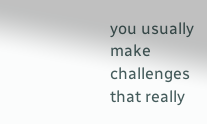you usually make challenges that really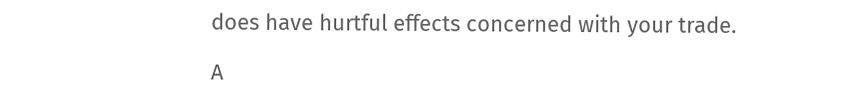does have hurtful effects concerned with your trade.

A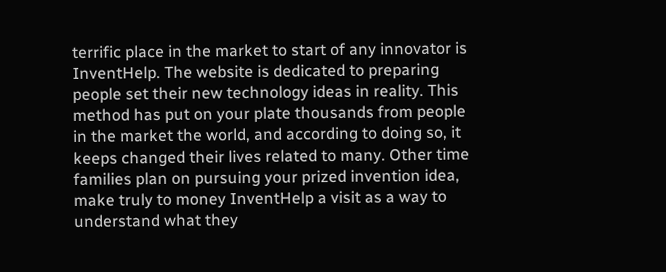terrific place in the market to start of any innovator is InventHelp. The website is dedicated to preparing people set their new technology ideas in reality. This method has put on your plate thousands from people in the market the world, and according to doing so, it keeps changed their lives related to many. Other time families plan on pursuing your prized invention idea, make truly to money InventHelp a visit as a way to understand what they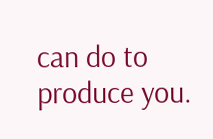can do to produce you.